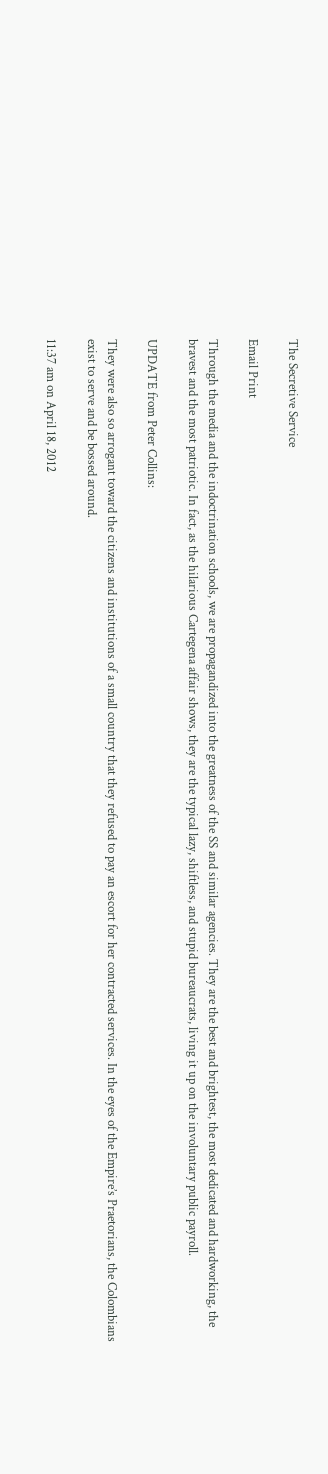The Secretive Service

Email Print

Through the media and the indoctrination schools, we are propagandized into the greatness of the SS and similar agencies. They are the best and brightest, the most dedicated and hardworking, the bravest and the most patriotic. In fact, as the hilarious Cartegena affair shows, they are the typical lazy, shiftless, and stupid bureaucrats, living it up on the involuntary public payroll.

UPDATE from Peter Collins:

They were also so arrogant toward the citizens and institutions of a small country that they refused to pay an escort for her contracted services. In the eyes of the Empire’s Praetorians, the Colombians exist to serve and be bossed around.

11:37 am on April 18, 2012